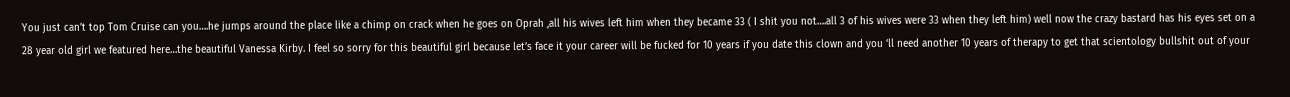You just can’t top Tom Cruise can you….he jumps around the place like a chimp on crack when he goes on Oprah ,all his wives left him when they became 33 ( I shit you not….all 3 of his wives were 33 when they left him) well now the crazy bastard has his eyes set on a 28 year old girl we featured here…the beautiful Vanessa Kirby. I feel so sorry for this beautiful girl because let’s face it your career will be fucked for 10 years if you date this clown and you ‘ll need another 10 years of therapy to get that scientology bullshit out of your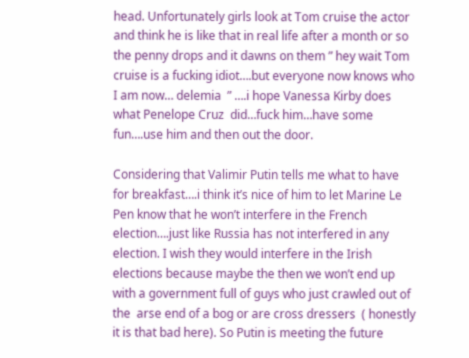head. Unfortunately girls look at Tom cruise the actor and think he is like that in real life after a month or so the penny drops and it dawns on them ” hey wait Tom cruise is a fucking idiot….but everyone now knows who I am now… delemia  ” ….i hope Vanessa Kirby does what Penelope Cruz  did…fuck him…have some fun….use him and then out the door.

Considering that Valimir Putin tells me what to have for breakfast….i think it’s nice of him to let Marine Le Pen know that he won’t interfere in the French election….just like Russia has not interfered in any election. I wish they would interfere in the Irish elections because maybe the then we won’t end up with a government full of guys who just crawled out of the  arse end of a bog or are cross dressers  ( honestly it is that bad here). So Putin is meeting the future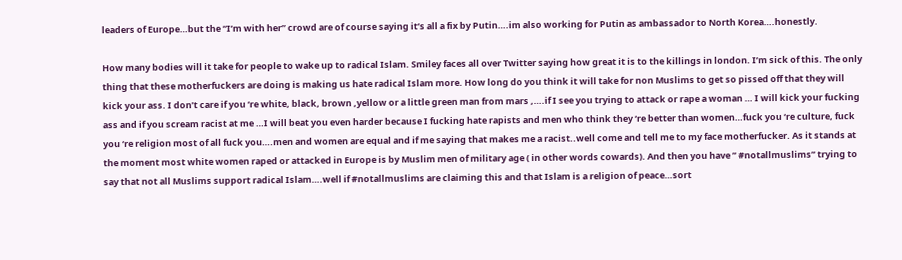leaders of Europe…but the “I’m with her” crowd are of course saying it’s all a fix by Putin….im also working for Putin as ambassador to North Korea….honestly.

How many bodies will it take for people to wake up to radical Islam. Smiley faces all over Twitter saying how great it is to the killings in london. I’m sick of this. The only thing that these motherfuckers are doing is making us hate radical Islam more. How long do you think it will take for non Muslims to get so pissed off that they will kick your ass. I don’t care if you ‘re white, black, brown ,yellow or a little green man from mars ,….if I see you trying to attack or rape a woman … I will kick your fucking ass and if you scream racist at me …I will beat you even harder because I fucking hate rapists and men who think they ‘re better than women…fuck you ‘re culture, fuck you ‘re religion most of all fuck you….men and women are equal and if me saying that makes me a racist..well come and tell me to my face motherfucker. As it stands at the moment most white women raped or attacked in Europe is by Muslim men of military age ( in other words cowards). And then you have ” #notallmuslims” trying to say that not all Muslims support radical Islam….well if #notallmuslims are claiming this and that Islam is a religion of peace…sort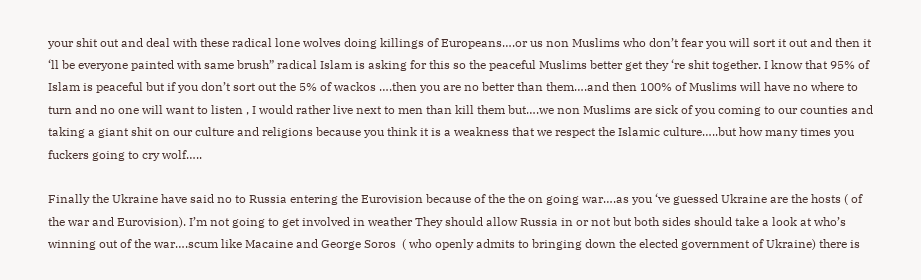your shit out and deal with these radical lone wolves doing killings of Europeans….or us non Muslims who don’t fear you will sort it out and then it ‘ll be everyone painted with same brush” radical Islam is asking for this so the peaceful Muslims better get they ‘re shit together. I know that 95% of Islam is peaceful but if you don’t sort out the 5% of wackos ….then you are no better than them….and then 100% of Muslims will have no where to turn and no one will want to listen , I would rather live next to men than kill them but….we non Muslims are sick of you coming to our counties and taking a giant shit on our culture and religions because you think it is a weakness that we respect the Islamic culture…..but how many times you fuckers going to cry wolf…..

Finally the Ukraine have said no to Russia entering the Eurovision because of the the on going war….as you ‘ve guessed Ukraine are the hosts ( of the war and Eurovision). I’m not going to get involved in weather They should allow Russia in or not but both sides should take a look at who’s winning out of the war….scum like Macaine and George Soros  ( who openly admits to bringing down the elected government of Ukraine) there is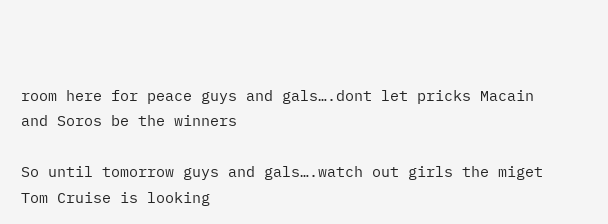room here for peace guys and gals….dont let pricks Macain and Soros be the winners

So until tomorrow guys and gals….watch out girls the miget Tom Cruise is looking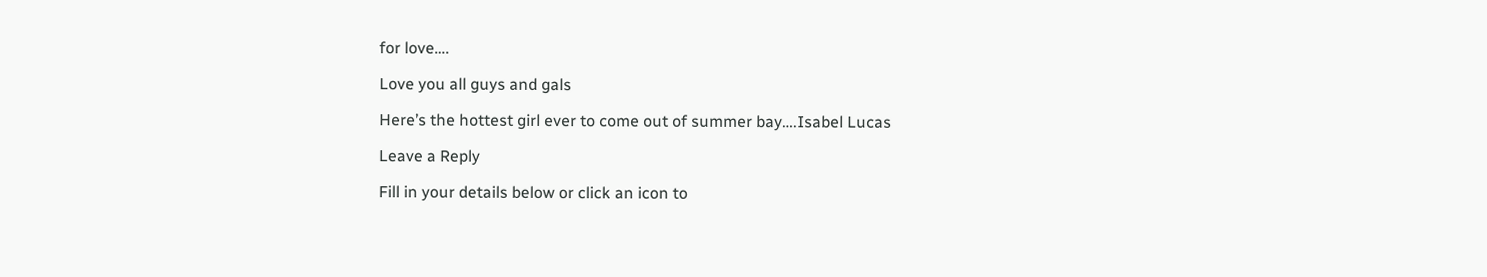for love….

Love you all guys and gals

Here’s the hottest girl ever to come out of summer bay….Isabel Lucas

Leave a Reply

Fill in your details below or click an icon to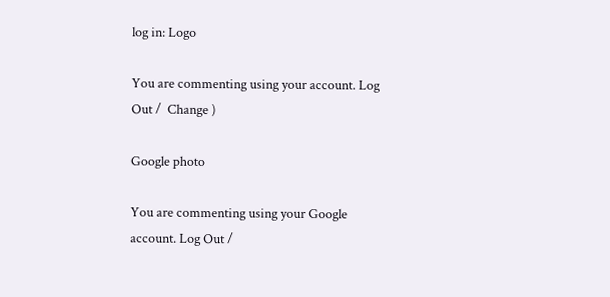log in: Logo

You are commenting using your account. Log Out /  Change )

Google photo

You are commenting using your Google account. Log Out /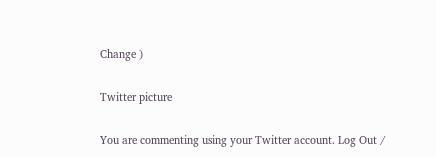Change )

Twitter picture

You are commenting using your Twitter account. Log Out /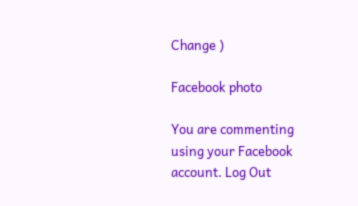Change )

Facebook photo

You are commenting using your Facebook account. Log Out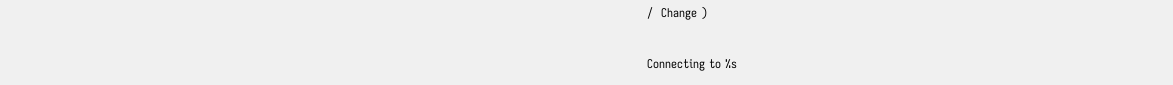/  Change )

Connecting to %s